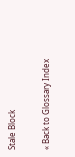Stale Block

« Back to Glossary Index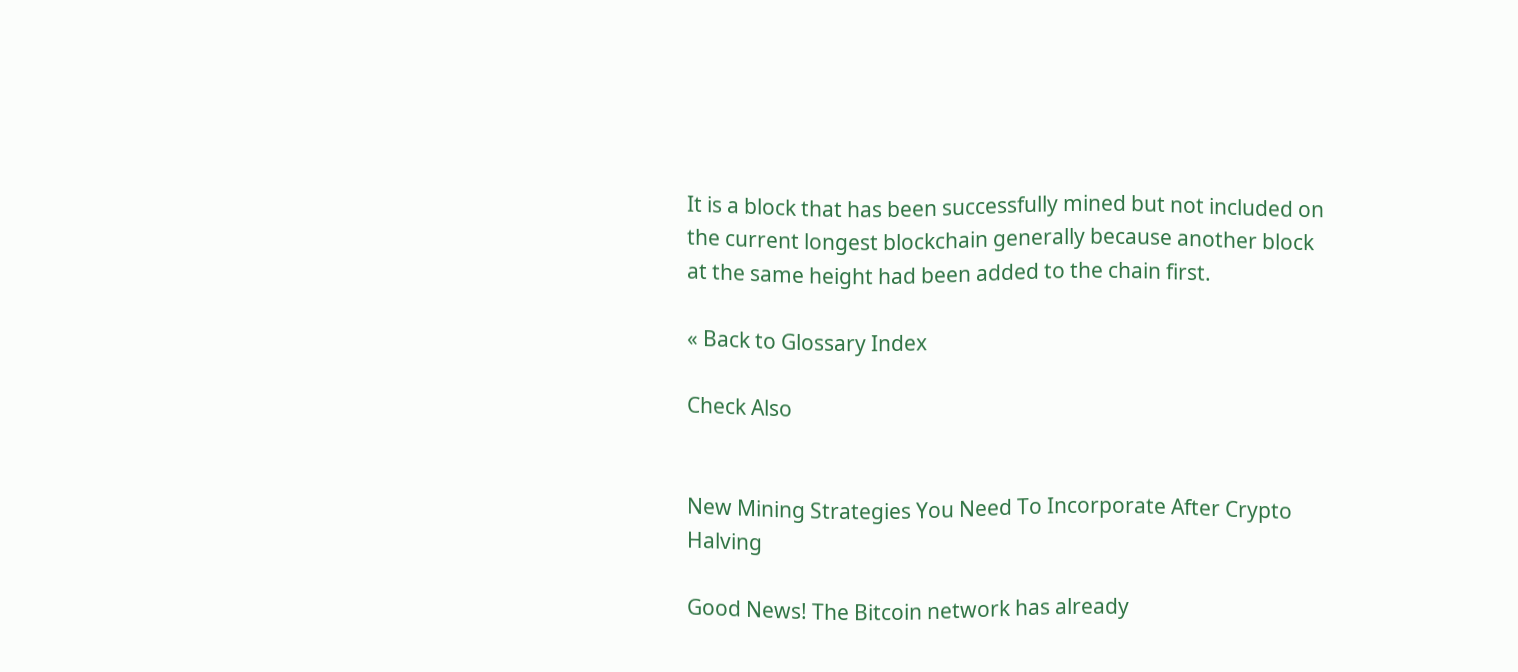It is a block that has been successfully mined but not included on the current longest blockchain generally because another block at the same height had been added to the chain first.

« Back to Glossary Index

Check Also


New Mining Strategies You Need To Incorporate After Crypto Halving

Good News! The Bitcoin network has already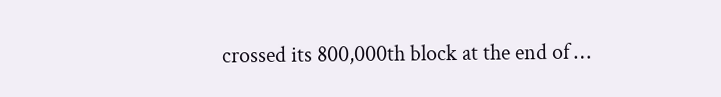crossed its 800,000th block at the end of …